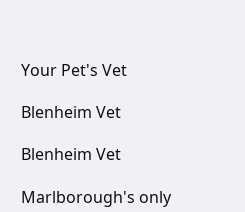Your Pet's Vet

Blenheim Vet

Blenheim Vet

Marlborough's only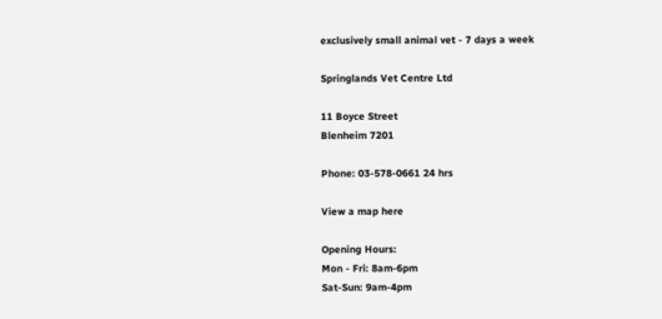exclusively small animal vet - 7 days a week

Springlands Vet Centre Ltd

11 Boyce Street
Blenheim 7201

Phone: 03-578-0661 24 hrs

View a map here

Opening Hours:
Mon - Fri: 8am-6pm
Sat-Sun: 9am-4pm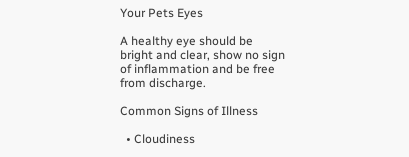Your Pets Eyes

A healthy eye should be bright and clear, show no sign of inflammation and be free from discharge.

Common Signs of Illness

  • Cloudiness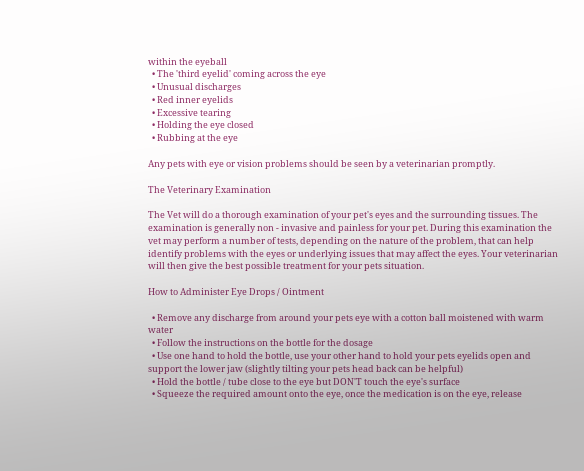within the eyeball
  • The 'third eyelid' coming across the eye
  • Unusual discharges
  • Red inner eyelids
  • Excessive tearing
  • Holding the eye closed
  • Rubbing at the eye

Any pets with eye or vision problems should be seen by a veterinarian promptly.

The Veterinary Examination

The Vet will do a thorough examination of your pet's eyes and the surrounding tissues. The examination is generally non - invasive and painless for your pet. During this examination the vet may perform a number of tests, depending on the nature of the problem, that can help identify problems with the eyes or underlying issues that may affect the eyes. Your veterinarian will then give the best possible treatment for your pets situation.

How to Administer Eye Drops / Ointment

  • Remove any discharge from around your pets eye with a cotton ball moistened with warm water
  • Follow the instructions on the bottle for the dosage
  • Use one hand to hold the bottle, use your other hand to hold your pets eyelids open and support the lower jaw (slightly tilting your pets head back can be helpful)
  • Hold the bottle / tube close to the eye but DON'T touch the eye's surface
  • Squeeze the required amount onto the eye, once the medication is on the eye, release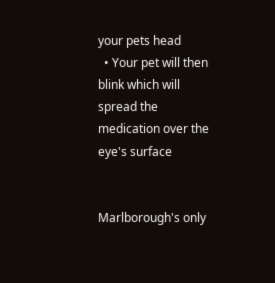your pets head
  • Your pet will then blink which will spread the medication over the eye's surface


Marlborough's only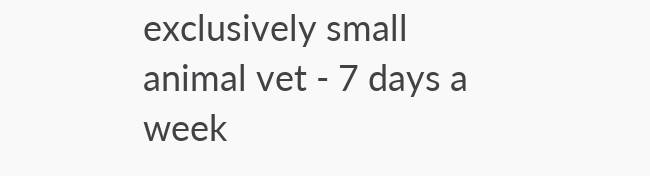exclusively small animal vet - 7 days a week